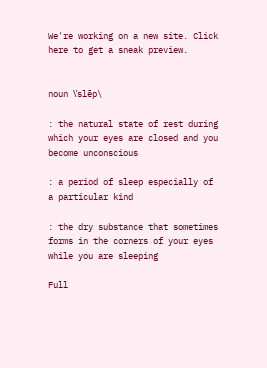We're working on a new site. Click here to get a sneak preview.


noun \ˈslēp\

: the natural state of rest during which your eyes are closed and you become unconscious

: a period of sleep especially of a particular kind

: the dry substance that sometimes forms in the corners of your eyes while you are sleeping

Full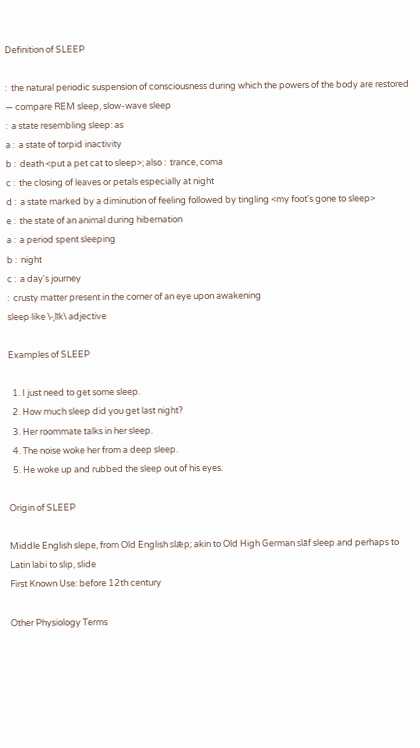Definition of SLEEP

:  the natural periodic suspension of consciousness during which the powers of the body are restored — compare REM sleep, slow-wave sleep
:  a state resembling sleep: as
a :  a state of torpid inactivity
b :  death <put a pet cat to sleep>; also :  trance, coma
c :  the closing of leaves or petals especially at night
d :  a state marked by a diminution of feeling followed by tingling <my foot's gone to sleep>
e :  the state of an animal during hibernation
a :  a period spent sleeping
b :  night
c :  a day's journey
:  crusty matter present in the corner of an eye upon awakening
sleep·like \-ˌlīk\ adjective

Examples of SLEEP

  1. I just need to get some sleep.
  2. How much sleep did you get last night?
  3. Her roommate talks in her sleep.
  4. The noise woke her from a deep sleep.
  5. He woke up and rubbed the sleep out of his eyes.

Origin of SLEEP

Middle English slepe, from Old English slǣp; akin to Old High German slāf sleep and perhaps to Latin labi to slip, slide
First Known Use: before 12th century

Other Physiology Terms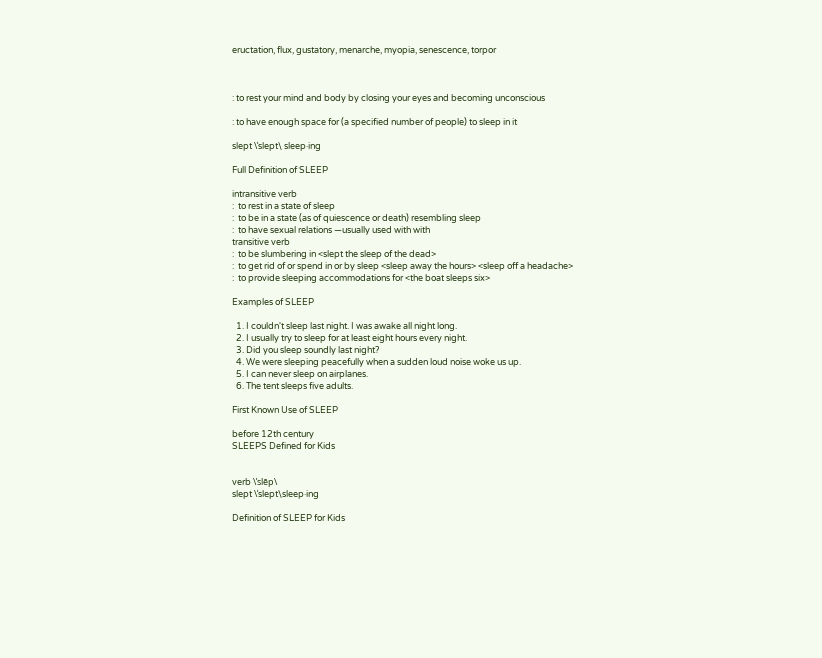eructation, flux, gustatory, menarche, myopia, senescence, torpor



: to rest your mind and body by closing your eyes and becoming unconscious

: to have enough space for (a specified number of people) to sleep in it

slept \ˈslept\ sleep·ing

Full Definition of SLEEP

intransitive verb
:  to rest in a state of sleep
:  to be in a state (as of quiescence or death) resembling sleep
:  to have sexual relations —usually used with with
transitive verb
:  to be slumbering in <slept the sleep of the dead>
:  to get rid of or spend in or by sleep <sleep away the hours> <sleep off a headache>
:  to provide sleeping accommodations for <the boat sleeps six>

Examples of SLEEP

  1. I couldn't sleep last night. I was awake all night long.
  2. I usually try to sleep for at least eight hours every night.
  3. Did you sleep soundly last night?
  4. We were sleeping peacefully when a sudden loud noise woke us up.
  5. I can never sleep on airplanes.
  6. The tent sleeps five adults.

First Known Use of SLEEP

before 12th century
SLEEPS Defined for Kids


verb \ˈslēp\
slept \ˈslept\sleep·ing

Definition of SLEEP for Kids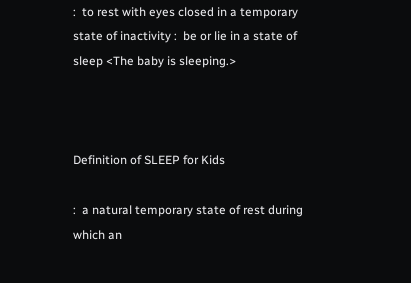:  to rest with eyes closed in a temporary state of inactivity :  be or lie in a state of sleep <The baby is sleeping.>



Definition of SLEEP for Kids

:  a natural temporary state of rest during which an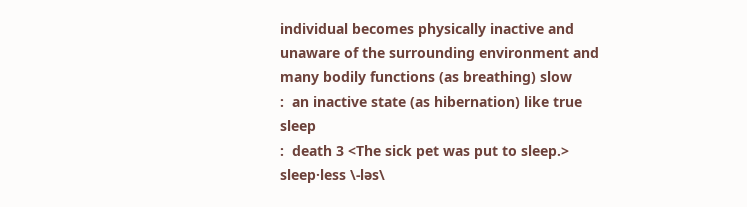individual becomes physically inactive and unaware of the surrounding environment and many bodily functions (as breathing) slow
:  an inactive state (as hibernation) like true sleep
:  death 3 <The sick pet was put to sleep.>
sleep·less \-ləs\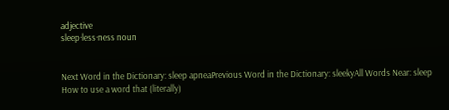adjective
sleep·less·ness noun


Next Word in the Dictionary: sleep apneaPrevious Word in the Dictionary: sleekyAll Words Near: sleep
How to use a word that (literally)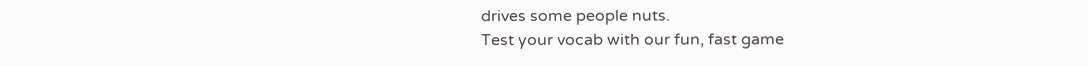drives some people nuts.
Test your vocab with our fun, fast game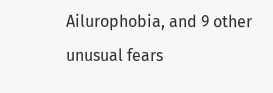Ailurophobia, and 9 other unusual fears